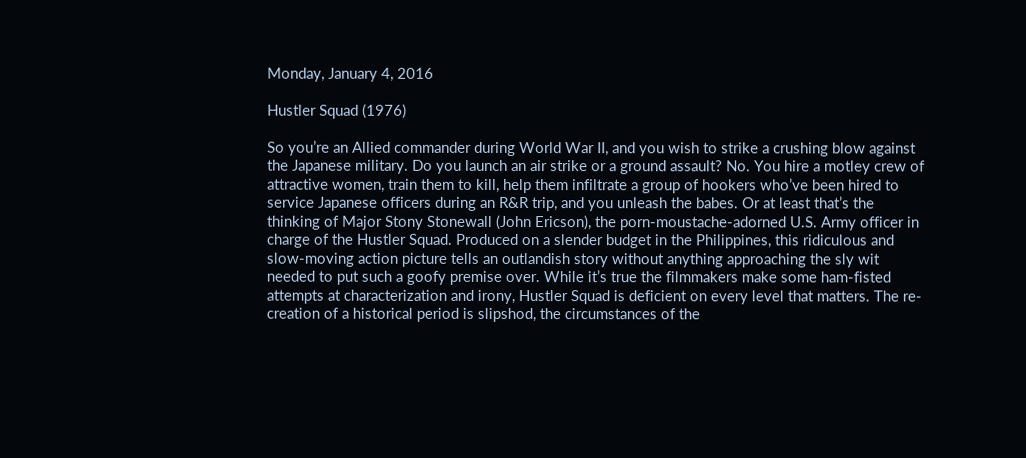Monday, January 4, 2016

Hustler Squad (1976)

So you’re an Allied commander during World War II, and you wish to strike a crushing blow against the Japanese military. Do you launch an air strike or a ground assault? No. You hire a motley crew of attractive women, train them to kill, help them infiltrate a group of hookers who’ve been hired to service Japanese officers during an R&R trip, and you unleash the babes. Or at least that’s the thinking of Major Stony Stonewall (John Ericson), the porn-moustache-adorned U.S. Army officer in charge of the Hustler Squad. Produced on a slender budget in the Philippines, this ridiculous and slow-moving action picture tells an outlandish story without anything approaching the sly wit needed to put such a goofy premise over. While it’s true the filmmakers make some ham-fisted attempts at characterization and irony, Hustler Squad is deficient on every level that matters. The re-creation of a historical period is slipshod, the circumstances of the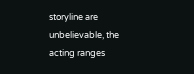storyline are unbelievable, the acting ranges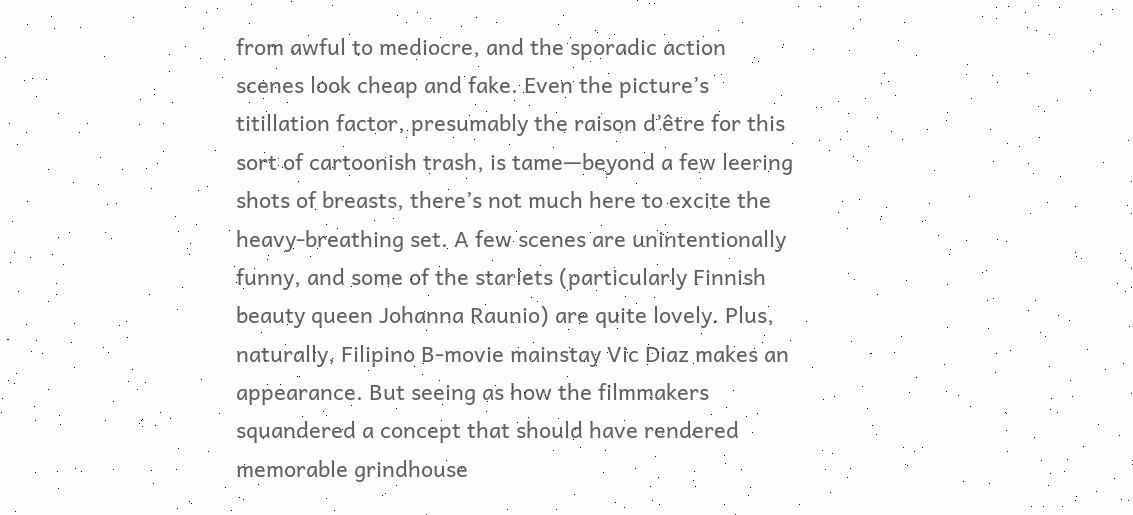from awful to mediocre, and the sporadic action scenes look cheap and fake. Even the picture’s titillation factor, presumably the raison d’être for this sort of cartoonish trash, is tame—beyond a few leering shots of breasts, there’s not much here to excite the heavy-breathing set. A few scenes are unintentionally funny, and some of the starlets (particularly Finnish beauty queen Johanna Raunio) are quite lovely. Plus, naturally, Filipino B-movie mainstay Vic Diaz makes an appearance. But seeing as how the filmmakers squandered a concept that should have rendered memorable grindhouse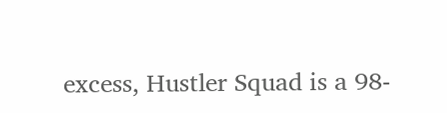excess, Hustler Squad is a 98-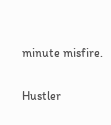minute misfire.

Hustler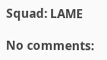Squad: LAME

No comments: